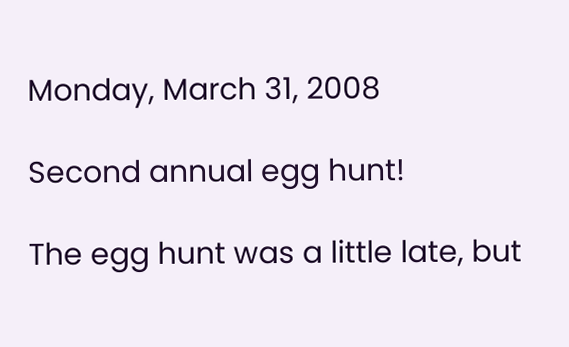Monday, March 31, 2008

Second annual egg hunt!

The egg hunt was a little late, but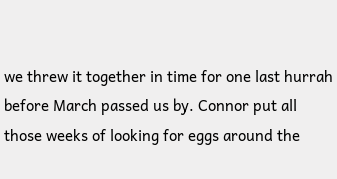we threw it together in time for one last hurrah before March passed us by. Connor put all those weeks of looking for eggs around the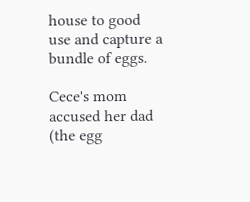house to good use and capture a bundle of eggs.

Cece's mom accused her dad (the egg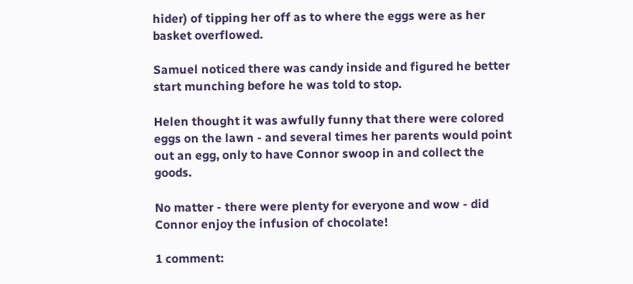hider) of tipping her off as to where the eggs were as her basket overflowed.

Samuel noticed there was candy inside and figured he better start munching before he was told to stop.

Helen thought it was awfully funny that there were colored eggs on the lawn - and several times her parents would point out an egg, only to have Connor swoop in and collect the goods.

No matter - there were plenty for everyone and wow - did Connor enjoy the infusion of chocolate!

1 comment: